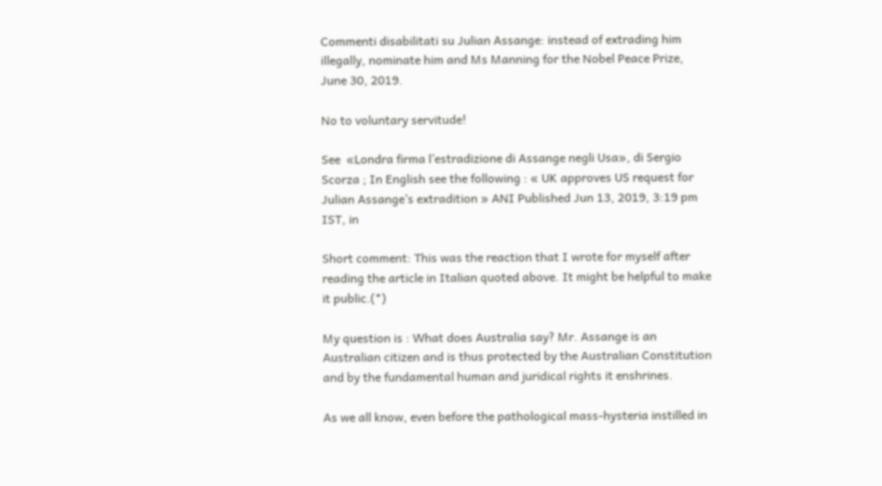Commenti disabilitati su Julian Assange: instead of extrading him illegally, nominate him and Ms Manning for the Nobel Peace Prize, June 30, 2019.

No to voluntary servitude!

See  «Londra firma l’estradizione di Assange negli Usa», di Sergio Scorza ; In English see the following : « UK approves US request for Julian Assange’s extradition » ANI Published Jun 13, 2019, 3:19 pm IST, in

Short comment: This was the reaction that I wrote for myself after reading the article in Italian quoted above. It might be helpful to make it public.(*)

My question is : What does Australia say? Mr. Assange is an Australian citizen and is thus protected by the Australian Constitution and by the fundamental human and juridical rights it enshrines.

As we all know, even before the pathological mass-hysteria instilled in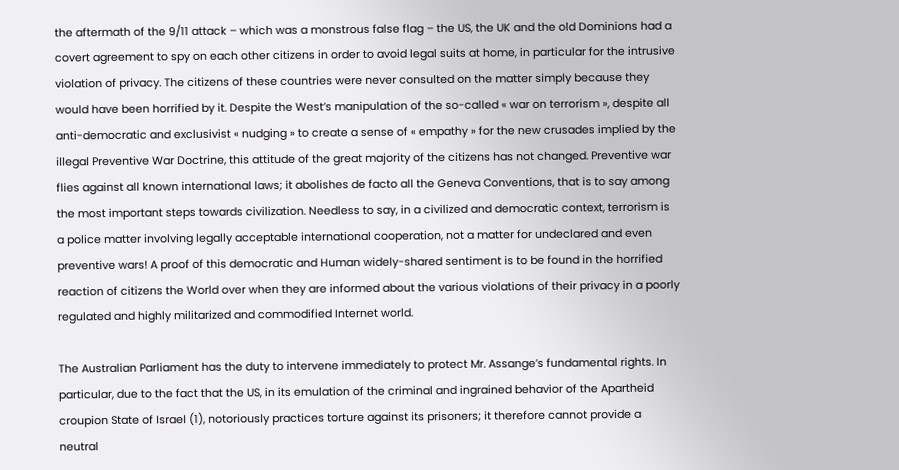the aftermath of the 9/11 attack – which was a monstrous false flag – the US, the UK and the old Dominions had a covert agreement to spy on each other citizens in order to avoid legal suits at home, in particular for the intrusive violation of privacy. The citizens of these countries were never consulted on the matter simply because they would have been horrified by it. Despite the West’s manipulation of the so-called « war on terrorism », despite all anti-democratic and exclusivist « nudging » to create a sense of « empathy » for the new crusades implied by the illegal Preventive War Doctrine, this attitude of the great majority of the citizens has not changed. Preventive war flies against all known international laws; it abolishes de facto all the Geneva Conventions, that is to say among the most important steps towards civilization. Needless to say, in a civilized and democratic context, terrorism is a police matter involving legally acceptable international cooperation, not a matter for undeclared and even preventive wars! A proof of this democratic and Human widely-shared sentiment is to be found in the horrified reaction of citizens the World over when they are informed about the various violations of their privacy in a poorly regulated and highly militarized and commodified Internet world.

The Australian Parliament has the duty to intervene immediately to protect Mr. Assange’s fundamental rights. In particular, due to the fact that the US, in its emulation of the criminal and ingrained behavior of the Apartheid croupion State of Israel (1), notoriously practices torture against its prisoners; it therefore cannot provide a neutral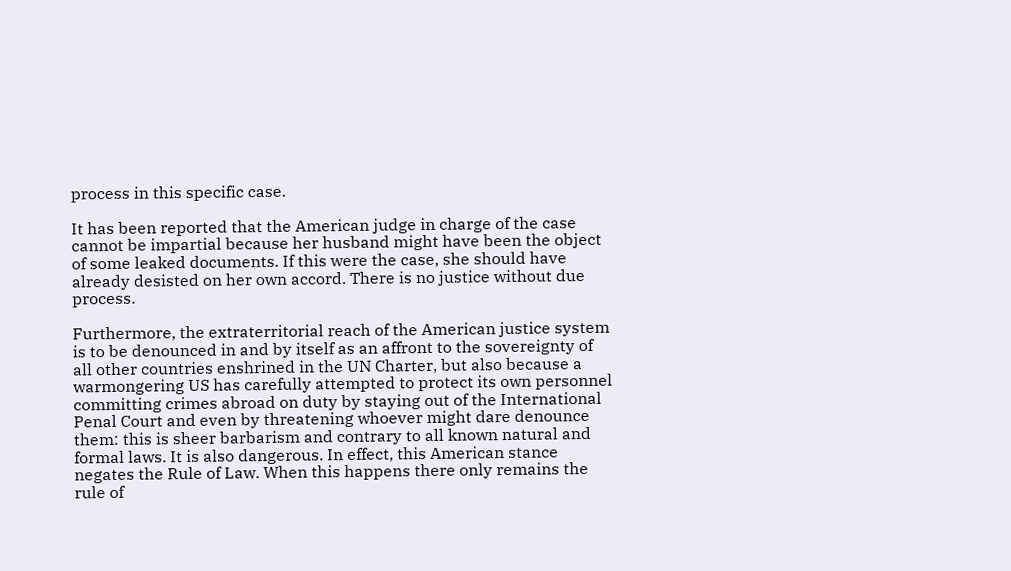process in this specific case.

It has been reported that the American judge in charge of the case cannot be impartial because her husband might have been the object of some leaked documents. If this were the case, she should have already desisted on her own accord. There is no justice without due process.

Furthermore, the extraterritorial reach of the American justice system is to be denounced in and by itself as an affront to the sovereignty of all other countries enshrined in the UN Charter, but also because a warmongering US has carefully attempted to protect its own personnel committing crimes abroad on duty by staying out of the International Penal Court and even by threatening whoever might dare denounce them: this is sheer barbarism and contrary to all known natural and formal laws. It is also dangerous. In effect, this American stance negates the Rule of Law. When this happens there only remains the rule of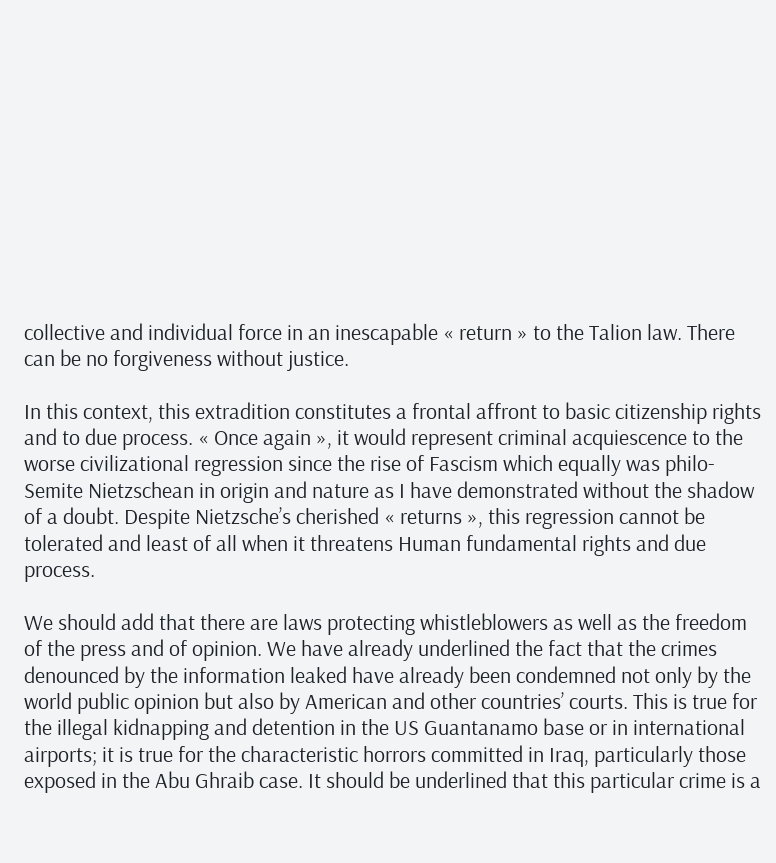collective and individual force in an inescapable « return » to the Talion law. There can be no forgiveness without justice.

In this context, this extradition constitutes a frontal affront to basic citizenship rights and to due process. « Once again », it would represent criminal acquiescence to the worse civilizational regression since the rise of Fascism which equally was philo-Semite Nietzschean in origin and nature as I have demonstrated without the shadow of a doubt. Despite Nietzsche’s cherished « returns », this regression cannot be tolerated and least of all when it threatens Human fundamental rights and due process.

We should add that there are laws protecting whistleblowers as well as the freedom of the press and of opinion. We have already underlined the fact that the crimes denounced by the information leaked have already been condemned not only by the world public opinion but also by American and other countries’ courts. This is true for the illegal kidnapping and detention in the US Guantanamo base or in international airports; it is true for the characteristic horrors committed in Iraq, particularly those exposed in the Abu Ghraib case. It should be underlined that this particular crime is a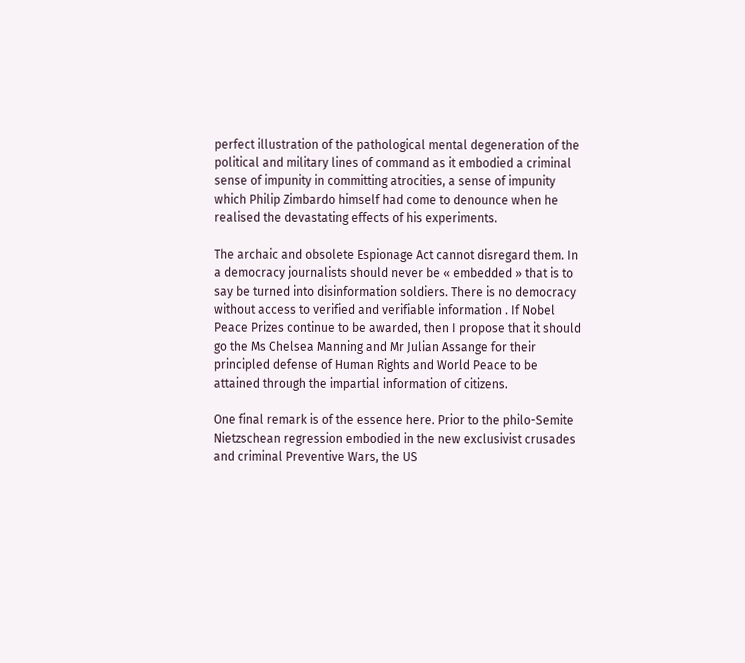perfect illustration of the pathological mental degeneration of the political and military lines of command as it embodied a criminal sense of impunity in committing atrocities, a sense of impunity which Philip Zimbardo himself had come to denounce when he realised the devastating effects of his experiments.

The archaic and obsolete Espionage Act cannot disregard them. In a democracy journalists should never be « embedded » that is to say be turned into disinformation soldiers. There is no democracy without access to verified and verifiable information . If Nobel Peace Prizes continue to be awarded, then I propose that it should go the Ms Chelsea Manning and Mr Julian Assange for their principled defense of Human Rights and World Peace to be attained through the impartial information of citizens.

One final remark is of the essence here. Prior to the philo-Semite Nietzschean regression embodied in the new exclusivist crusades and criminal Preventive Wars, the US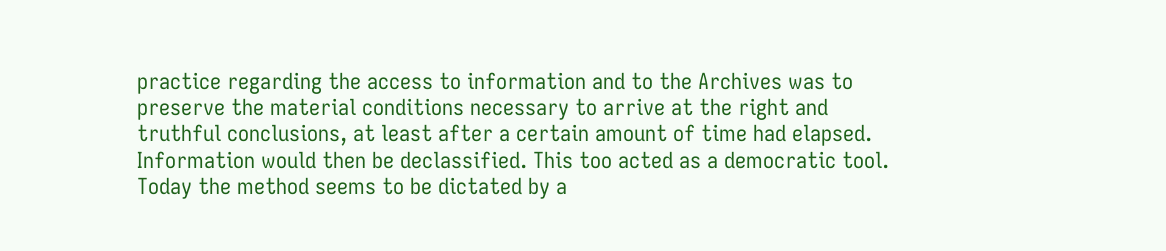practice regarding the access to information and to the Archives was to preserve the material conditions necessary to arrive at the right and truthful conclusions, at least after a certain amount of time had elapsed. Information would then be declassified. This too acted as a democratic tool. Today the method seems to be dictated by a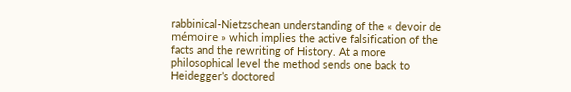rabbinical-Nietzschean understanding of the « devoir de mémoire » which implies the active falsification of the facts and the rewriting of History. At a more philosophical level the method sends one back to Heidegger’s doctored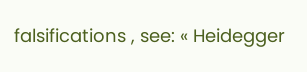falsifications , see: « Heidegger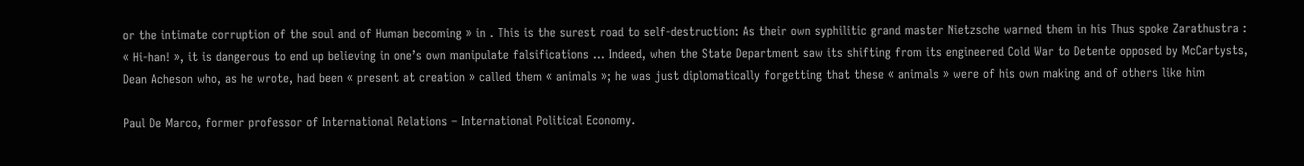or the intimate corruption of the soul and of Human becoming » in . This is the surest road to self-destruction: As their own syphilitic grand master Nietzsche warned them in his Thus spoke Zarathustra : « Hi-han! », it is dangerous to end up believing in one’s own manipulate falsifications … Indeed, when the State Department saw its shifting from its engineered Cold War to Detente opposed by McCartysts, Dean Acheson who, as he wrote, had been « present at creation » called them « animals »; he was just diplomatically forgetting that these « animals » were of his own making and of others like him

Paul De Marco, former professor of International Relations – International Political Economy.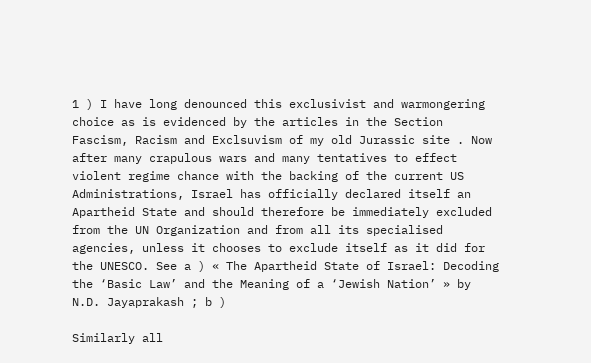1 ) I have long denounced this exclusivist and warmongering choice as is evidenced by the articles in the Section Fascism, Racism and Exclsuvism of my old Jurassic site . Now after many crapulous wars and many tentatives to effect violent regime chance with the backing of the current US Administrations, Israel has officially declared itself an Apartheid State and should therefore be immediately excluded from the UN Organization and from all its specialised agencies, unless it chooses to exclude itself as it did for the UNESCO. See a ) « The Apartheid State of Israel: Decoding the ‘Basic Law’ and the Meaning of a ‘Jewish Nation’ » by N.D. Jayaprakash ; b )

Similarly all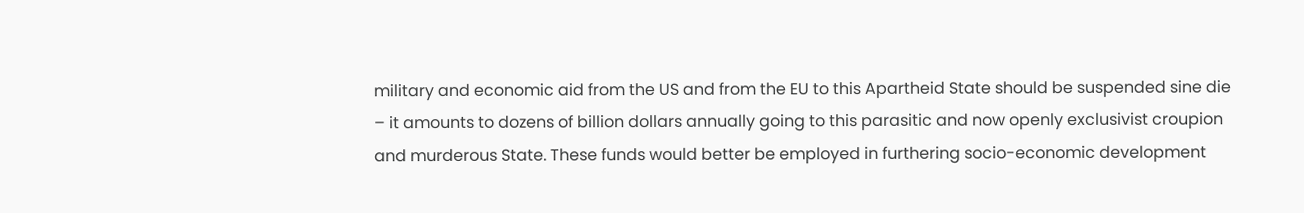military and economic aid from the US and from the EU to this Apartheid State should be suspended sine die – it amounts to dozens of billion dollars annually going to this parasitic and now openly exclusivist croupion and murderous State. These funds would better be employed in furthering socio-economic development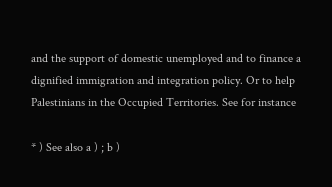and the support of domestic unemployed and to finance a dignified immigration and integration policy. Or to help Palestinians in the Occupied Territories. See for instance

* ) See also a ) ; b )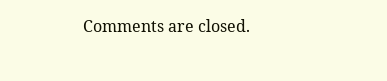Comments are closed.